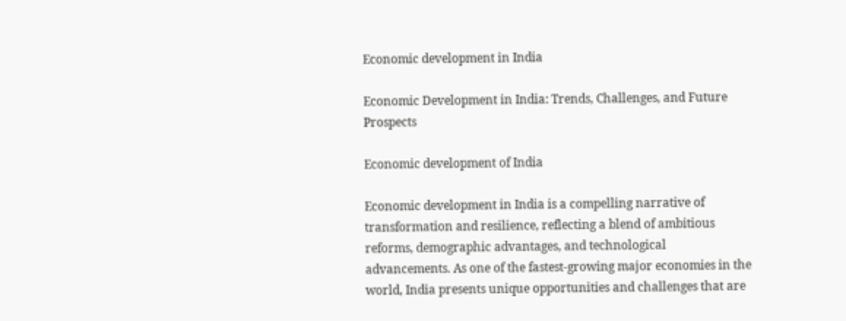Economic development in India

Economic Development in India: Trends, Challenges, and Future Prospects

Economic development of India

Economic development in India is a compelling narrative of transformation and resilience, reflecting a blend of ambitious reforms, demographic advantages, and technological advancements. As one of the fastest-growing major economies in the world, India presents unique opportunities and challenges that are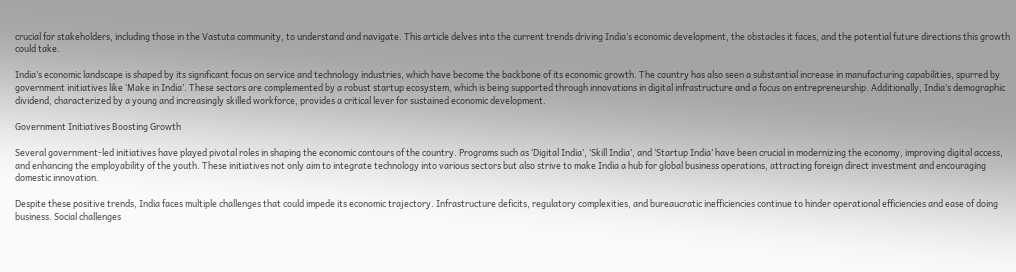crucial for stakeholders, including those in the Vastuta community, to understand and navigate. This article delves into the current trends driving India’s economic development, the obstacles it faces, and the potential future directions this growth could take.

India’s economic landscape is shaped by its significant focus on service and technology industries, which have become the backbone of its economic growth. The country has also seen a substantial increase in manufacturing capabilities, spurred by government initiatives like ‘Make in India’. These sectors are complemented by a robust startup ecosystem, which is being supported through innovations in digital infrastructure and a focus on entrepreneurship. Additionally, India’s demographic dividend, characterized by a young and increasingly skilled workforce, provides a critical lever for sustained economic development.

Government Initiatives Boosting Growth

Several government-led initiatives have played pivotal roles in shaping the economic contours of the country. Programs such as ‘Digital India’, ‘Skill India’, and ‘Startup India’ have been crucial in modernizing the economy, improving digital access, and enhancing the employability of the youth. These initiatives not only aim to integrate technology into various sectors but also strive to make India a hub for global business operations, attracting foreign direct investment and encouraging domestic innovation.

Despite these positive trends, India faces multiple challenges that could impede its economic trajectory. Infrastructure deficits, regulatory complexities, and bureaucratic inefficiencies continue to hinder operational efficiencies and ease of doing business. Social challenges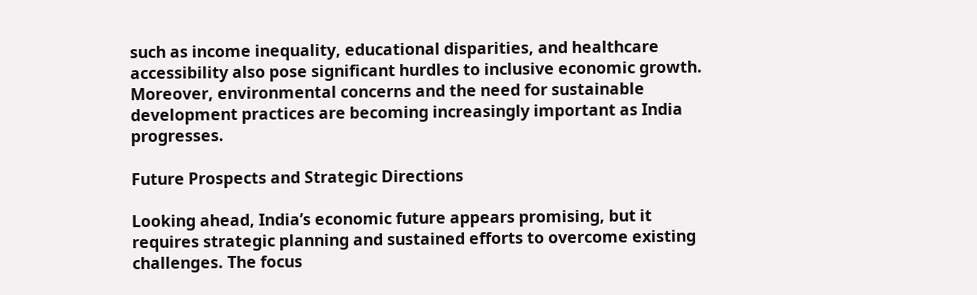such as income inequality, educational disparities, and healthcare accessibility also pose significant hurdles to inclusive economic growth. Moreover, environmental concerns and the need for sustainable development practices are becoming increasingly important as India progresses.

Future Prospects and Strategic Directions

Looking ahead, India’s economic future appears promising, but it requires strategic planning and sustained efforts to overcome existing challenges. The focus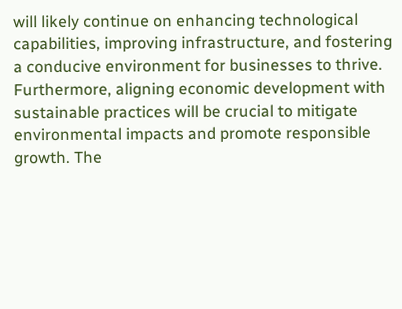will likely continue on enhancing technological capabilities, improving infrastructure, and fostering a conducive environment for businesses to thrive. Furthermore, aligning economic development with sustainable practices will be crucial to mitigate environmental impacts and promote responsible growth. The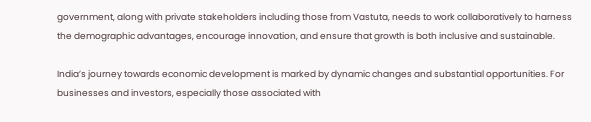government, along with private stakeholders including those from Vastuta, needs to work collaboratively to harness the demographic advantages, encourage innovation, and ensure that growth is both inclusive and sustainable.

India’s journey towards economic development is marked by dynamic changes and substantial opportunities. For businesses and investors, especially those associated with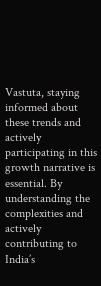Vastuta, staying informed about these trends and actively participating in this growth narrative is essential. By understanding the complexities and actively contributing to India’s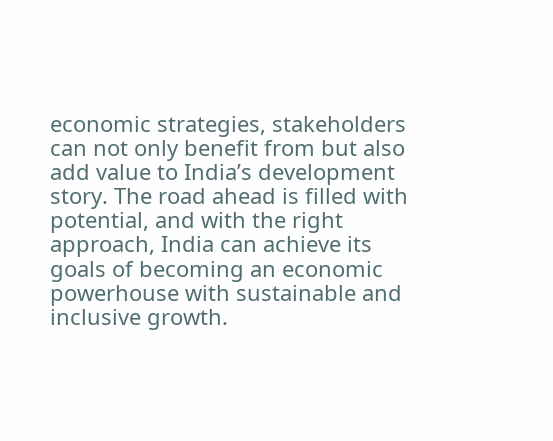economic strategies, stakeholders can not only benefit from but also add value to India’s development story. The road ahead is filled with potential, and with the right approach, India can achieve its goals of becoming an economic powerhouse with sustainable and inclusive growth.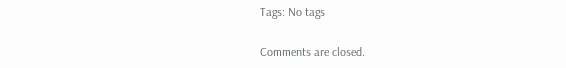Tags: No tags

Comments are closed.